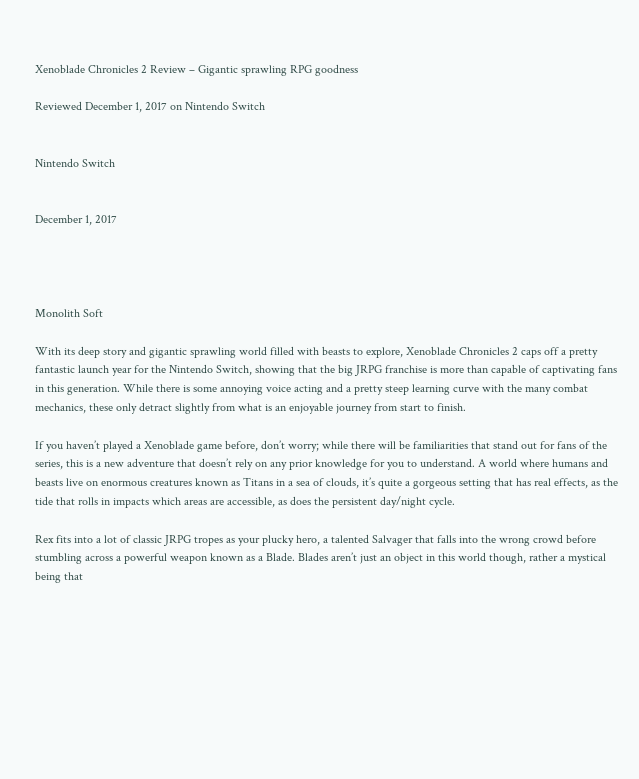Xenoblade Chronicles 2 Review – Gigantic sprawling RPG goodness

Reviewed December 1, 2017 on Nintendo Switch


Nintendo Switch


December 1, 2017




Monolith Soft

With its deep story and gigantic sprawling world filled with beasts to explore, Xenoblade Chronicles 2 caps off a pretty fantastic launch year for the Nintendo Switch, showing that the big JRPG franchise is more than capable of captivating fans in this generation. While there is some annoying voice acting and a pretty steep learning curve with the many combat mechanics, these only detract slightly from what is an enjoyable journey from start to finish.

If you haven’t played a Xenoblade game before, don’t worry; while there will be familiarities that stand out for fans of the series, this is a new adventure that doesn’t rely on any prior knowledge for you to understand. A world where humans and beasts live on enormous creatures known as Titans in a sea of clouds, it’s quite a gorgeous setting that has real effects, as the tide that rolls in impacts which areas are accessible, as does the persistent day/night cycle.

Rex fits into a lot of classic JRPG tropes as your plucky hero, a talented Salvager that falls into the wrong crowd before stumbling across a powerful weapon known as a Blade. Blades aren’t just an object in this world though, rather a mystical being that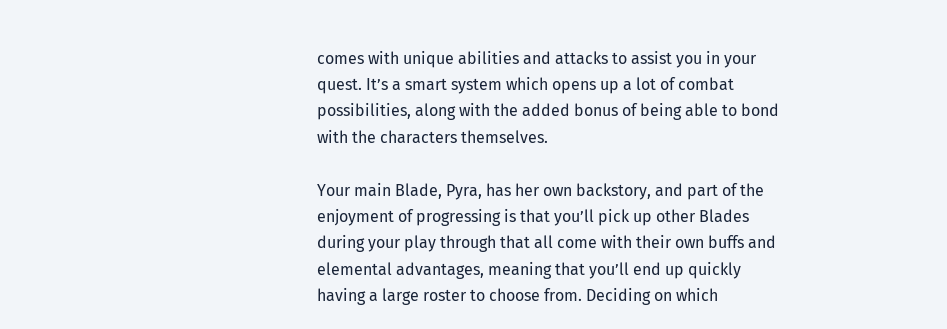comes with unique abilities and attacks to assist you in your quest. It’s a smart system which opens up a lot of combat possibilities, along with the added bonus of being able to bond with the characters themselves.

Your main Blade, Pyra, has her own backstory, and part of the enjoyment of progressing is that you’ll pick up other Blades during your play through that all come with their own buffs and elemental advantages, meaning that you’ll end up quickly having a large roster to choose from. Deciding on which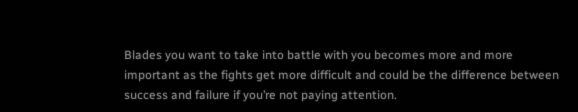Blades you want to take into battle with you becomes more and more important as the fights get more difficult and could be the difference between success and failure if you’re not paying attention.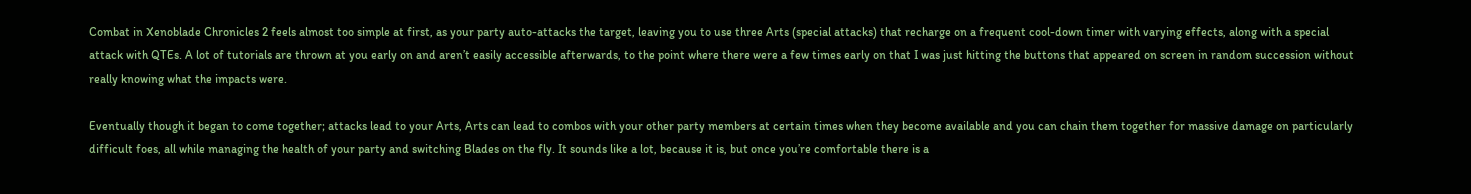Combat in Xenoblade Chronicles 2 feels almost too simple at first, as your party auto-attacks the target, leaving you to use three Arts (special attacks) that recharge on a frequent cool-down timer with varying effects, along with a special attack with QTEs. A lot of tutorials are thrown at you early on and aren’t easily accessible afterwards, to the point where there were a few times early on that I was just hitting the buttons that appeared on screen in random succession without really knowing what the impacts were.

Eventually though it began to come together; attacks lead to your Arts, Arts can lead to combos with your other party members at certain times when they become available and you can chain them together for massive damage on particularly difficult foes, all while managing the health of your party and switching Blades on the fly. It sounds like a lot, because it is, but once you’re comfortable there is a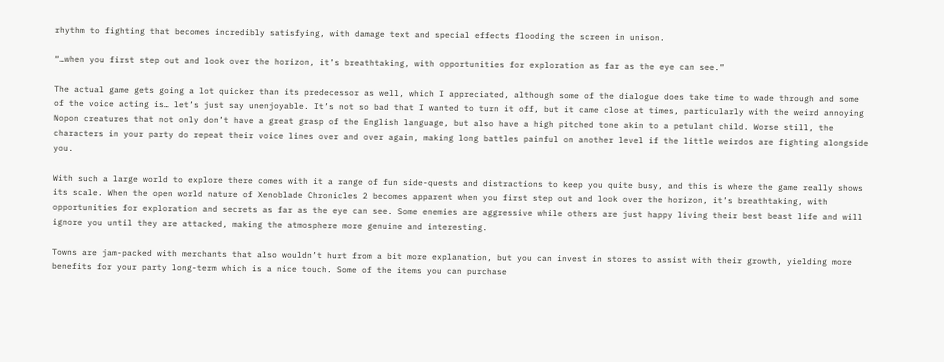rhythm to fighting that becomes incredibly satisfying, with damage text and special effects flooding the screen in unison.

“…when you first step out and look over the horizon, it’s breathtaking, with opportunities for exploration as far as the eye can see.”

The actual game gets going a lot quicker than its predecessor as well, which I appreciated, although some of the dialogue does take time to wade through and some of the voice acting is… let’s just say unenjoyable. It’s not so bad that I wanted to turn it off, but it came close at times, particularly with the weird annoying Nopon creatures that not only don’t have a great grasp of the English language, but also have a high pitched tone akin to a petulant child. Worse still, the characters in your party do repeat their voice lines over and over again, making long battles painful on another level if the little weirdos are fighting alongside you.

With such a large world to explore there comes with it a range of fun side-quests and distractions to keep you quite busy, and this is where the game really shows its scale. When the open world nature of Xenoblade Chronicles 2 becomes apparent when you first step out and look over the horizon, it’s breathtaking, with opportunities for exploration and secrets as far as the eye can see. Some enemies are aggressive while others are just happy living their best beast life and will ignore you until they are attacked, making the atmosphere more genuine and interesting.

Towns are jam-packed with merchants that also wouldn’t hurt from a bit more explanation, but you can invest in stores to assist with their growth, yielding more benefits for your party long-term which is a nice touch. Some of the items you can purchase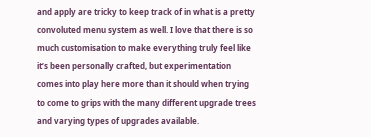and apply are tricky to keep track of in what is a pretty convoluted menu system as well. I love that there is so much customisation to make everything truly feel like it’s been personally crafted, but experimentation comes into play here more than it should when trying to come to grips with the many different upgrade trees and varying types of upgrades available.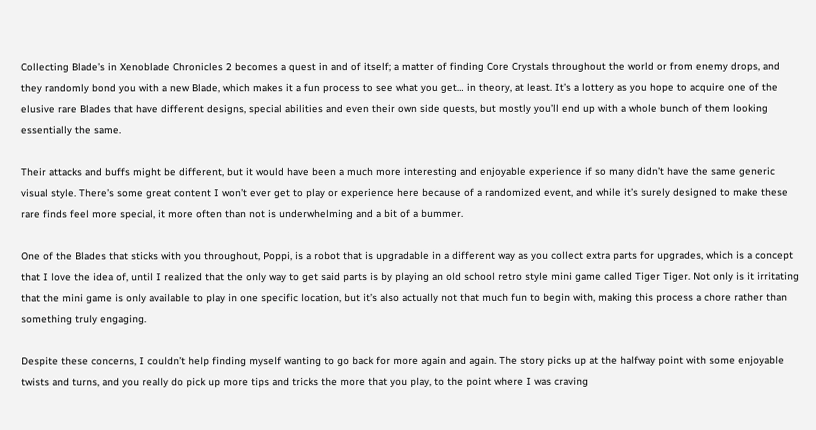Collecting Blade’s in Xenoblade Chronicles 2 becomes a quest in and of itself; a matter of finding Core Crystals throughout the world or from enemy drops, and they randomly bond you with a new Blade, which makes it a fun process to see what you get… in theory, at least. It’s a lottery as you hope to acquire one of the elusive rare Blades that have different designs, special abilities and even their own side quests, but mostly you’ll end up with a whole bunch of them looking essentially the same.

Their attacks and buffs might be different, but it would have been a much more interesting and enjoyable experience if so many didn’t have the same generic visual style. There’s some great content I won’t ever get to play or experience here because of a randomized event, and while it’s surely designed to make these rare finds feel more special, it more often than not is underwhelming and a bit of a bummer.

One of the Blades that sticks with you throughout, Poppi, is a robot that is upgradable in a different way as you collect extra parts for upgrades, which is a concept that I love the idea of, until I realized that the only way to get said parts is by playing an old school retro style mini game called Tiger Tiger. Not only is it irritating that the mini game is only available to play in one specific location, but it’s also actually not that much fun to begin with, making this process a chore rather than something truly engaging.

Despite these concerns, I couldn’t help finding myself wanting to go back for more again and again. The story picks up at the halfway point with some enjoyable twists and turns, and you really do pick up more tips and tricks the more that you play, to the point where I was craving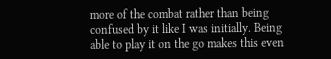more of the combat rather than being confused by it like I was initially. Being able to play it on the go makes this even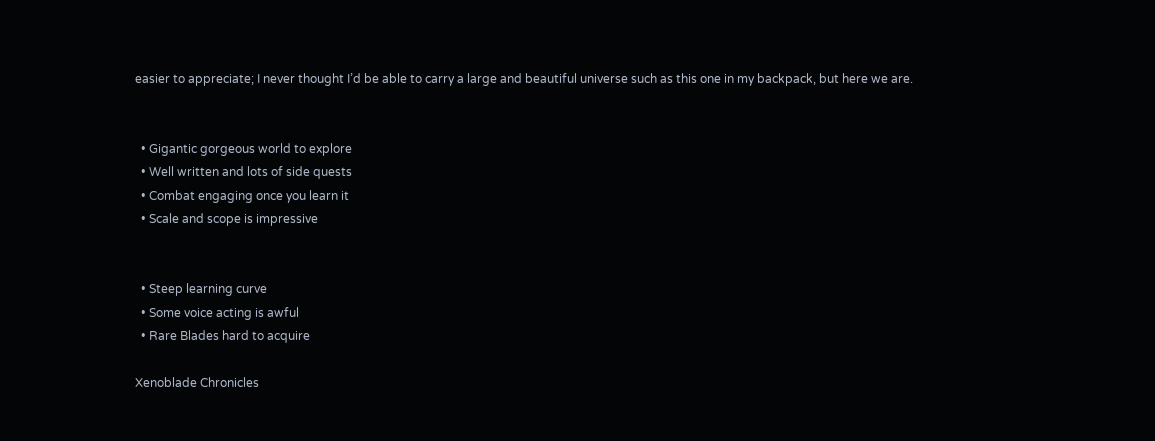easier to appreciate; I never thought I’d be able to carry a large and beautiful universe such as this one in my backpack, but here we are.


  • Gigantic gorgeous world to explore
  • Well written and lots of side quests
  • Combat engaging once you learn it
  • Scale and scope is impressive


  • Steep learning curve
  • Some voice acting is awful
  • Rare Blades hard to acquire

Xenoblade Chronicles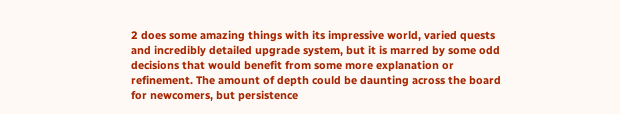2 does some amazing things with its impressive world, varied quests and incredibly detailed upgrade system, but it is marred by some odd decisions that would benefit from some more explanation or refinement. The amount of depth could be daunting across the board for newcomers, but persistence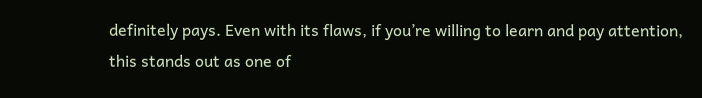definitely pays. Even with its flaws, if you’re willing to learn and pay attention, this stands out as one of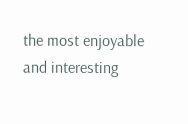the most enjoyable and interesting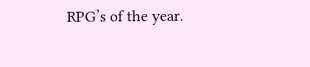RPG’s of the year.